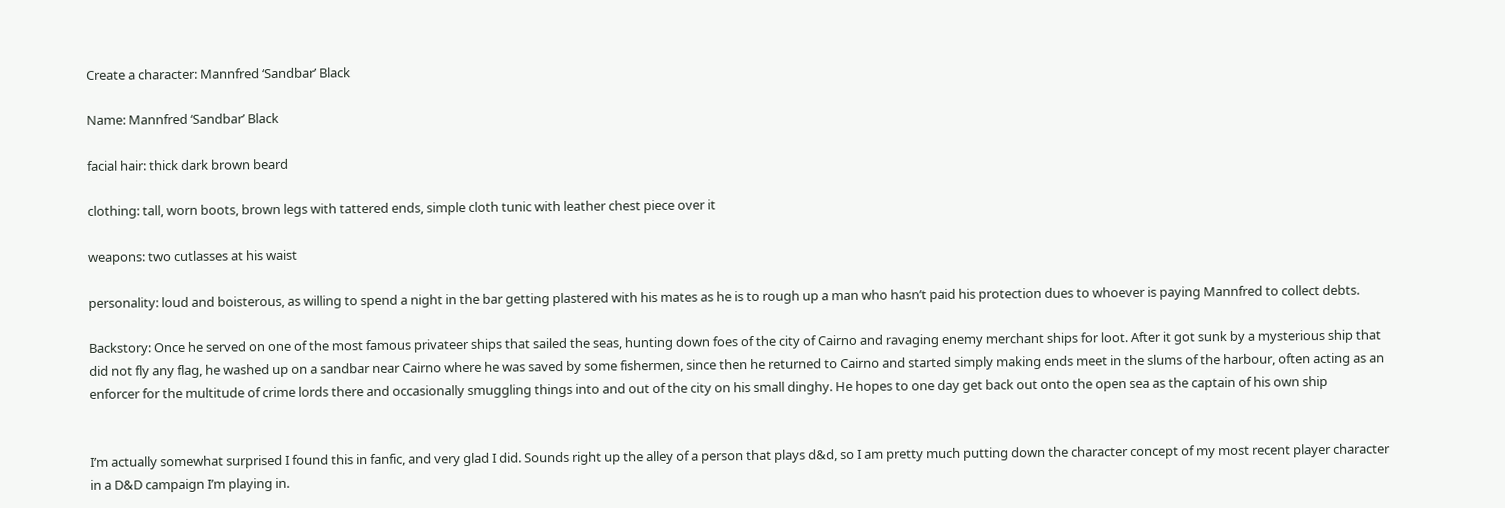Create a character: Mannfred ‘Sandbar’ Black

Name: Mannfred ‘Sandbar’ Black

facial hair: thick dark brown beard

clothing: tall, worn boots, brown legs with tattered ends, simple cloth tunic with leather chest piece over it

weapons: two cutlasses at his waist

personality: loud and boisterous, as willing to spend a night in the bar getting plastered with his mates as he is to rough up a man who hasn’t paid his protection dues to whoever is paying Mannfred to collect debts.

Backstory: Once he served on one of the most famous privateer ships that sailed the seas, hunting down foes of the city of Cairno and ravaging enemy merchant ships for loot. After it got sunk by a mysterious ship that did not fly any flag, he washed up on a sandbar near Cairno where he was saved by some fishermen, since then he returned to Cairno and started simply making ends meet in the slums of the harbour, often acting as an enforcer for the multitude of crime lords there and occasionally smuggling things into and out of the city on his small dinghy. He hopes to one day get back out onto the open sea as the captain of his own ship


I’m actually somewhat surprised I found this in fanfic, and very glad I did. Sounds right up the alley of a person that plays d&d, so I am pretty much putting down the character concept of my most recent player character in a D&D campaign I’m playing in.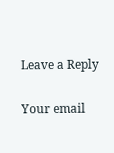Leave a Reply

Your email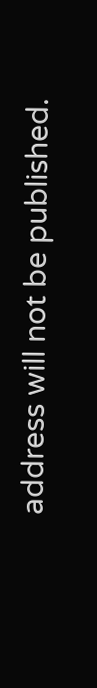address will not be published.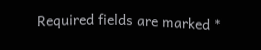Required fields are marked *